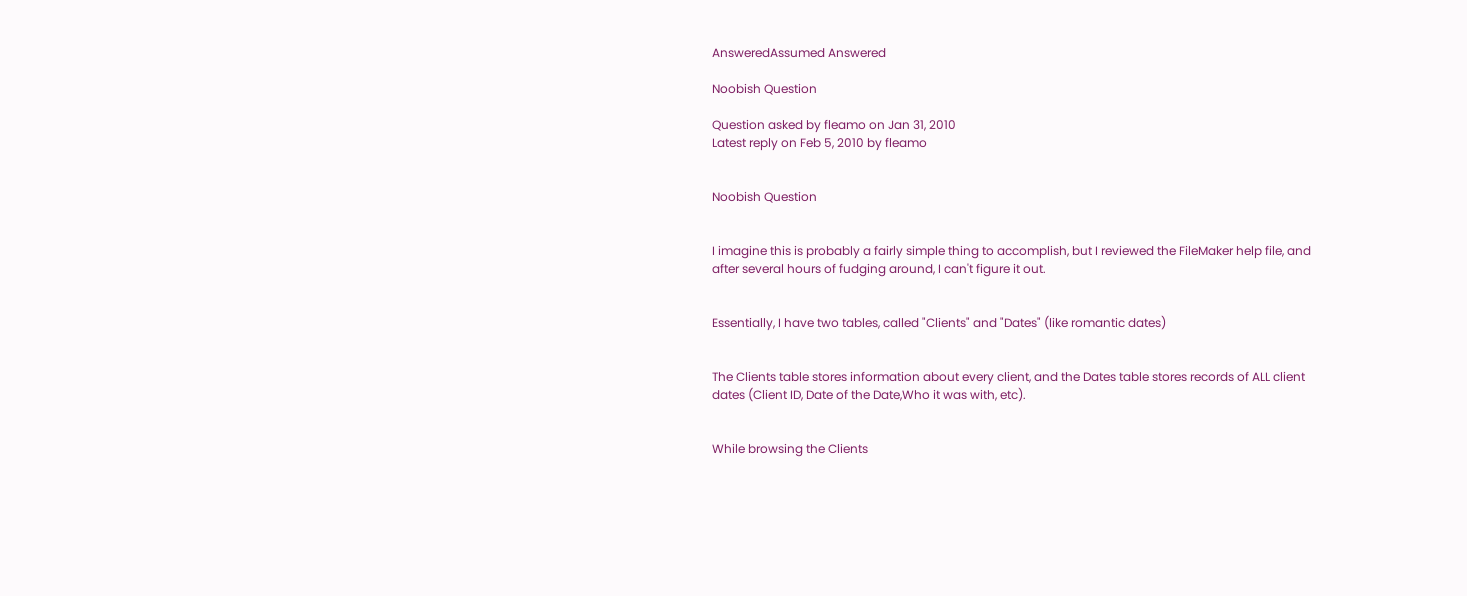AnsweredAssumed Answered

Noobish Question

Question asked by fleamo on Jan 31, 2010
Latest reply on Feb 5, 2010 by fleamo


Noobish Question


I imagine this is probably a fairly simple thing to accomplish, but I reviewed the FileMaker help file, and after several hours of fudging around, I can't figure it out.


Essentially, I have two tables, called "Clients" and "Dates" (like romantic dates)


The Clients table stores information about every client, and the Dates table stores records of ALL client dates (Client ID, Date of the Date,Who it was with, etc).


While browsing the Clients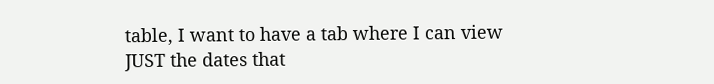table, I want to have a tab where I can view JUST the dates that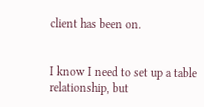client has been on.


I know I need to set up a table relationship, but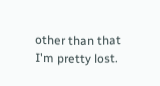other than that I'm pretty lost.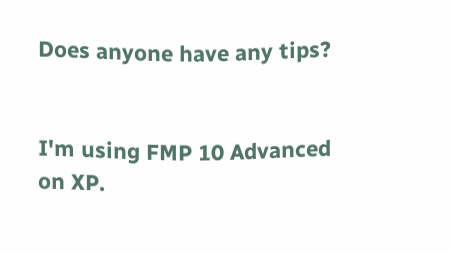Does anyone have any tips?


I'm using FMP 10 Advanced on XP.